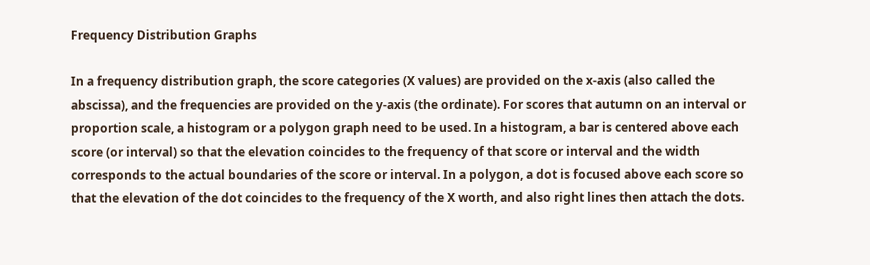Frequency Distribution Graphs

In a frequency distribution graph, the score categories (X values) are provided on the x-axis (also called the abscissa), and the frequencies are provided on the y-axis (the ordinate). For scores that autumn on an interval or proportion scale, a histogram or a polygon graph need to be used. In a histogram, a bar is centered above each score (or interval) so that the elevation coincides to the frequency of that score or interval and the width corresponds to the actual boundaries of the score or interval. In a polygon, a dot is focused above each score so that the elevation of the dot coincides to the frequency of the X worth, and also right lines then attach the dots.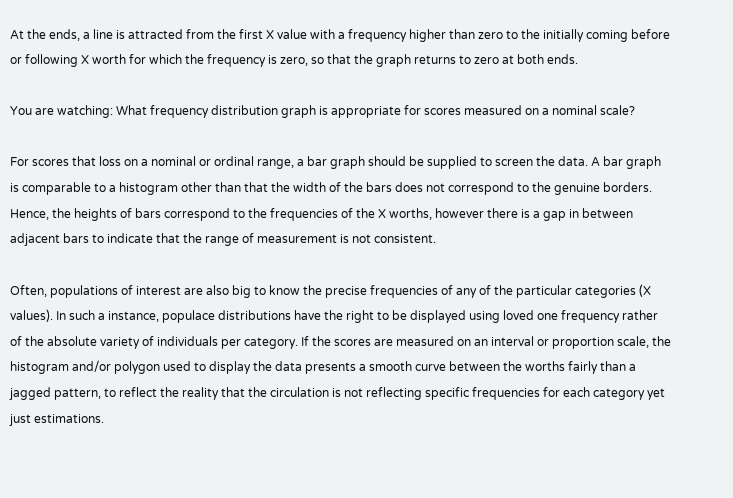At the ends, a line is attracted from the first X value with a frequency higher than zero to the initially coming before or following X worth for which the frequency is zero, so that the graph returns to zero at both ends.

You are watching: What frequency distribution graph is appropriate for scores measured on a nominal scale?

For scores that loss on a nominal or ordinal range, a bar graph should be supplied to screen the data. A bar graph is comparable to a histogram other than that the width of the bars does not correspond to the genuine borders. Hence, the heights of bars correspond to the frequencies of the X worths, however there is a gap in between adjacent bars to indicate that the range of measurement is not consistent.

Often, populations of interest are also big to know the precise frequencies of any of the particular categories (X values). In such a instance, populace distributions have the right to be displayed using loved one frequency rather of the absolute variety of individuals per category. If the scores are measured on an interval or proportion scale, the histogram and/or polygon used to display the data presents a smooth curve between the worths fairly than a jagged pattern, to reflect the reality that the circulation is not reflecting specific frequencies for each category yet just estimations.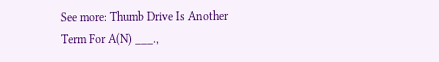See more: Thumb Drive Is Another Term For A(N) ___.,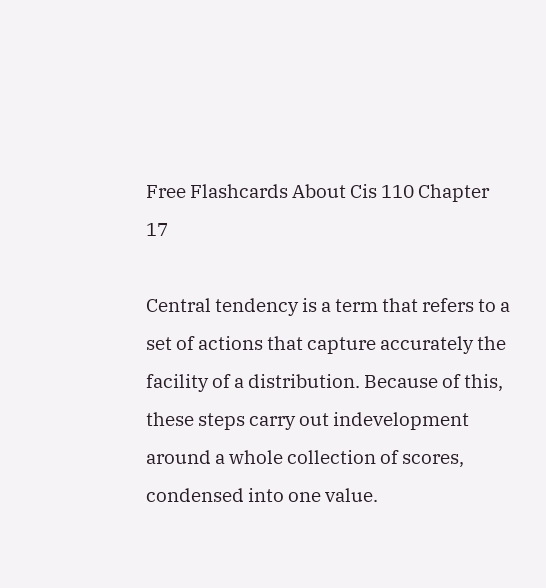Free Flashcards About Cis 110 Chapter 17

Central tendency is a term that refers to a set of actions that capture accurately the facility of a distribution. Because of this, these steps carry out indevelopment around a whole collection of scores, condensed into one value.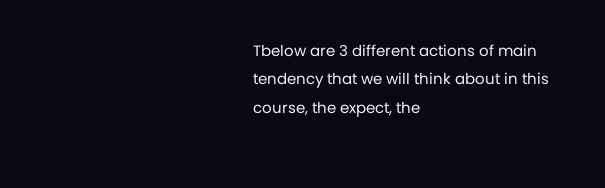Tbelow are 3 different actions of main tendency that we will think about in this course, the expect, the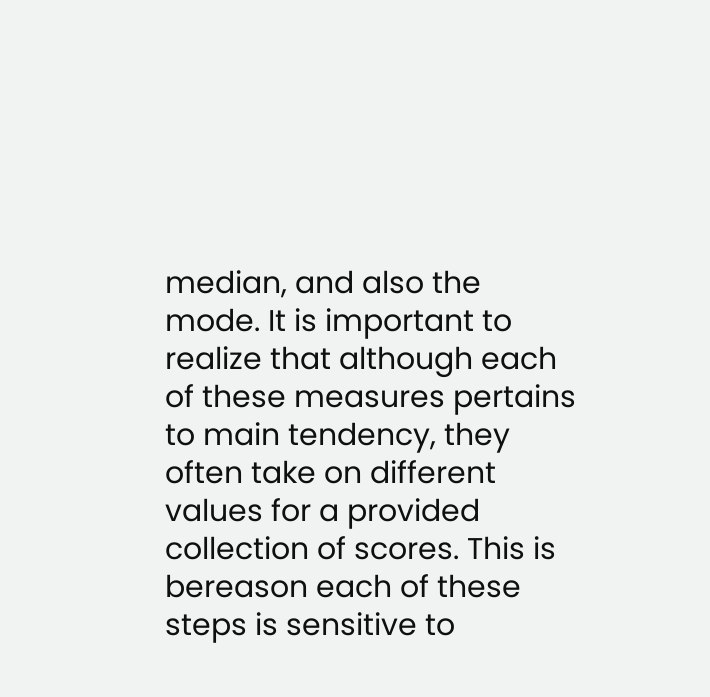median, and also the mode. It is important to realize that although each of these measures pertains to main tendency, they often take on different values for a provided collection of scores. This is bereason each of these steps is sensitive to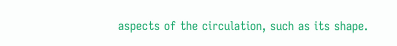aspects of the circulation, such as its shape.